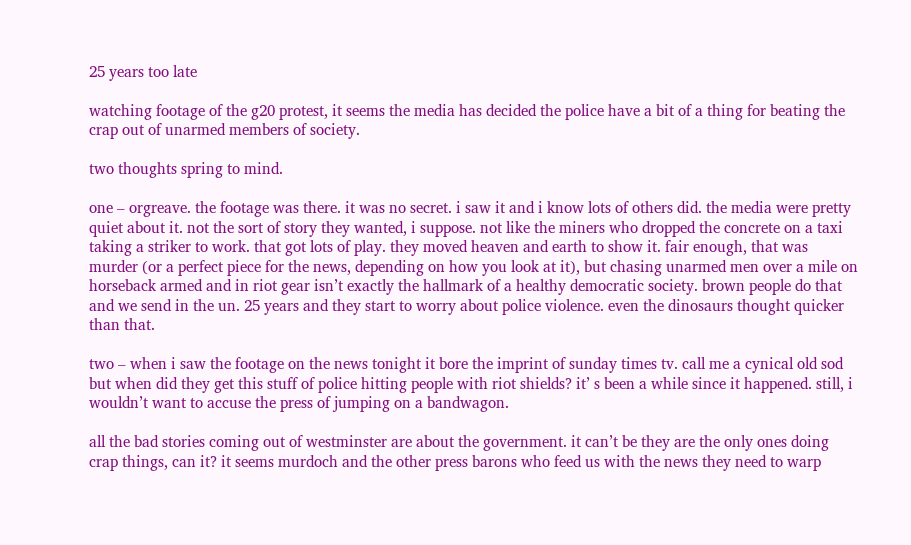25 years too late

watching footage of the g20 protest, it seems the media has decided the police have a bit of a thing for beating the crap out of unarmed members of society.

two thoughts spring to mind.

one – orgreave. the footage was there. it was no secret. i saw it and i know lots of others did. the media were pretty quiet about it. not the sort of story they wanted, i suppose. not like the miners who dropped the concrete on a taxi taking a striker to work. that got lots of play. they moved heaven and earth to show it. fair enough, that was murder (or a perfect piece for the news, depending on how you look at it), but chasing unarmed men over a mile on horseback armed and in riot gear isn’t exactly the hallmark of a healthy democratic society. brown people do that and we send in the un. 25 years and they start to worry about police violence. even the dinosaurs thought quicker than that.

two – when i saw the footage on the news tonight it bore the imprint of sunday times tv. call me a cynical old sod but when did they get this stuff of police hitting people with riot shields? it’ s been a while since it happened. still, i wouldn’t want to accuse the press of jumping on a bandwagon.

all the bad stories coming out of westminster are about the government. it can’t be they are the only ones doing crap things, can it? it seems murdoch and the other press barons who feed us with the news they need to warp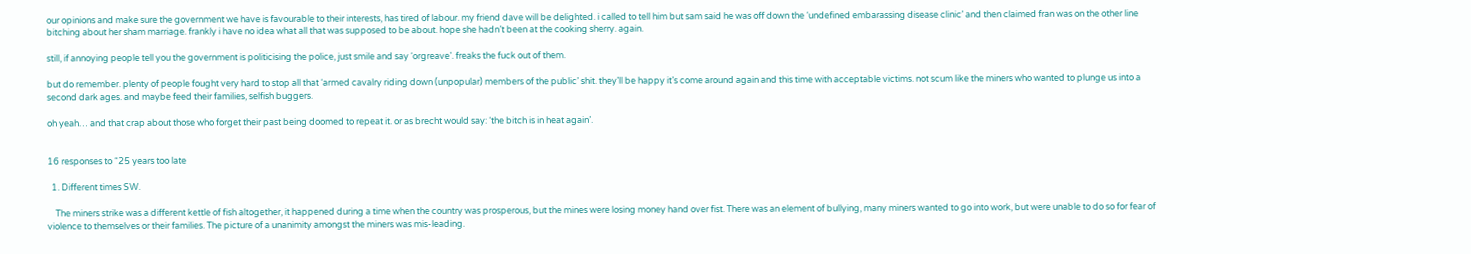our opinions and make sure the government we have is favourable to their interests, has tired of labour. my friend dave will be delighted. i called to tell him but sam said he was off down the ‘undefined embarassing disease clinic’ and then claimed fran was on the other line bitching about her sham marriage. frankly i have no idea what all that was supposed to be about. hope she hadn’t been at the cooking sherry. again.

still, if annoying people tell you the government is politicising the police, just smile and say ‘orgreave’. freaks the fuck out of them.

but do remember. plenty of people fought very hard to stop all that ‘armed cavalry riding down (unpopular) members of the public’ shit. they’ll be happy it’s come around again and this time with acceptable victims. not scum like the miners who wanted to plunge us into a second dark ages. and maybe feed their families, selfish buggers.

oh yeah… and that crap about those who forget their past being doomed to repeat it. or as brecht would say: ‘the bitch is in heat again’.


16 responses to “25 years too late

  1. Different times SW.

    The miners strike was a different kettle of fish altogether, it happened during a time when the country was prosperous, but the mines were losing money hand over fist. There was an element of bullying, many miners wanted to go into work, but were unable to do so for fear of violence to themselves or their families. The picture of a unanimity amongst the miners was mis-leading.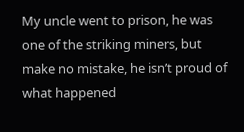My uncle went to prison, he was one of the striking miners, but make no mistake, he isn’t proud of what happened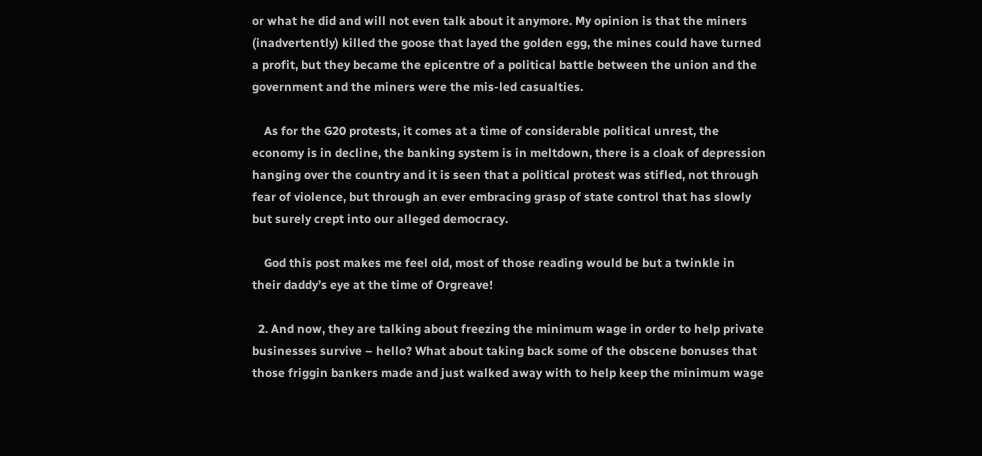or what he did and will not even talk about it anymore. My opinion is that the miners (inadvertently) killed the goose that layed the golden egg, the mines could have turned a profit, but they became the epicentre of a political battle between the union and the government and the miners were the mis-led casualties.

    As for the G20 protests, it comes at a time of considerable political unrest, the economy is in decline, the banking system is in meltdown, there is a cloak of depression hanging over the country and it is seen that a political protest was stifled, not through fear of violence, but through an ever embracing grasp of state control that has slowly but surely crept into our alleged democracy.

    God this post makes me feel old, most of those reading would be but a twinkle in their daddy’s eye at the time of Orgreave!

  2. And now, they are talking about freezing the minimum wage in order to help private businesses survive – hello? What about taking back some of the obscene bonuses that those friggin bankers made and just walked away with to help keep the minimum wage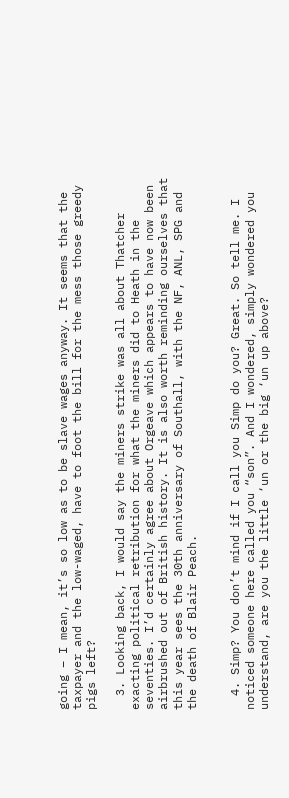going – I mean, it’s so low as to be slave wages anyway. It seems that the taxpayer and the low-waged, have to foot the bill for the mess those greedy pigs left?

  3. Looking back, I would say the miners strike was all about Thatcher exacting political retribution for what the miners did to Heath in the seventies. I’d certainly agree about Orgeave which appears to have now been airbrushed out of British history. It is also worth reminding ourselves that this year sees the 30th anniversary of Southall, with the NF, ANL, SPG and the death of Blair Peach.


  4. Simp? You don’t mind if I call you Simp do you? Great. So tell me. I noticed someone here called you “son”. And I wondered, simply wondered you understand, are you the little ‘un or the big ‘un up above?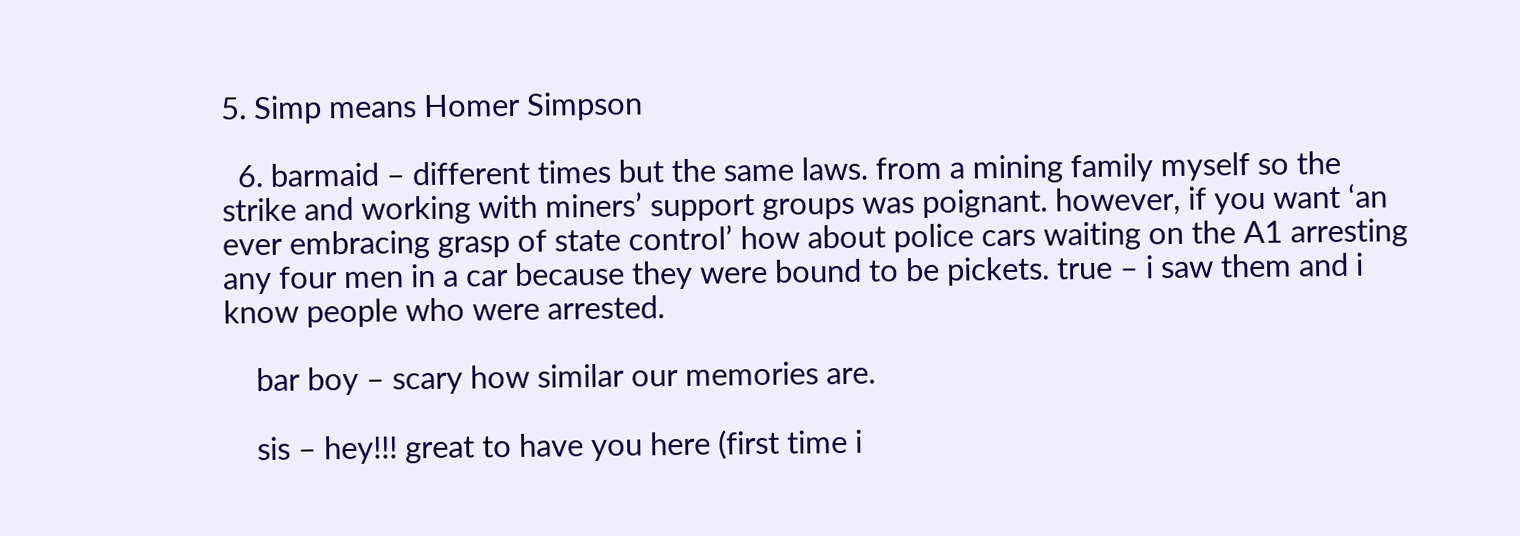5. Simp means Homer Simpson

  6. barmaid – different times but the same laws. from a mining family myself so the strike and working with miners’ support groups was poignant. however, if you want ‘an ever embracing grasp of state control’ how about police cars waiting on the A1 arresting any four men in a car because they were bound to be pickets. true – i saw them and i know people who were arrested.

    bar boy – scary how similar our memories are.

    sis – hey!!! great to have you here (first time i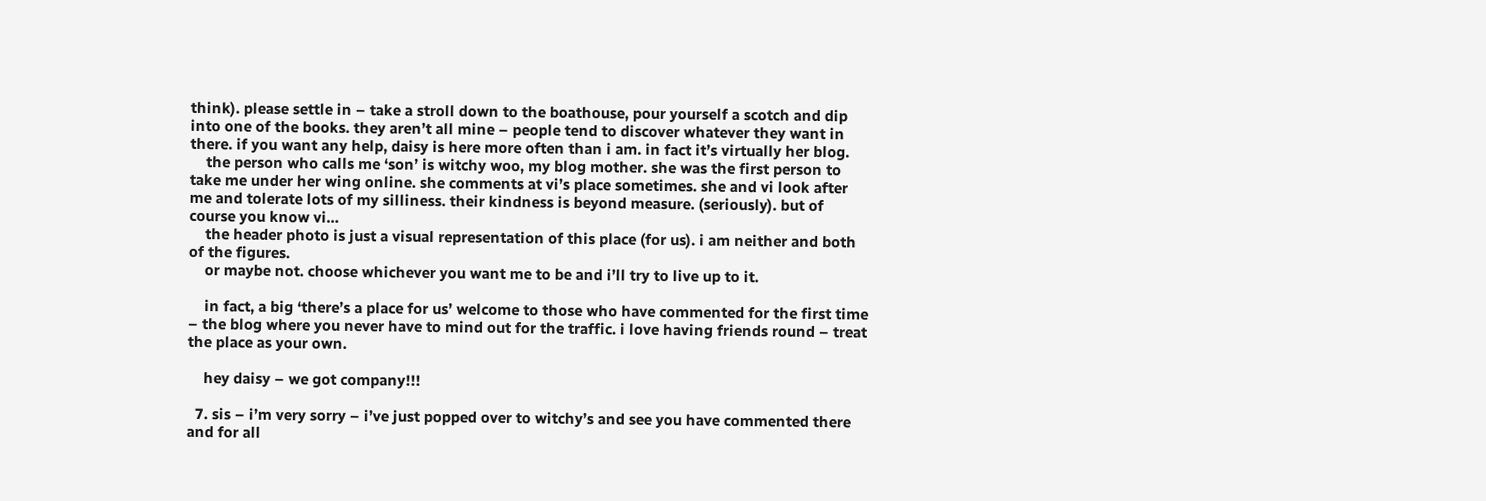think). please settle in – take a stroll down to the boathouse, pour yourself a scotch and dip into one of the books. they aren’t all mine – people tend to discover whatever they want in there. if you want any help, daisy is here more often than i am. in fact it’s virtually her blog.
    the person who calls me ‘son’ is witchy woo, my blog mother. she was the first person to take me under her wing online. she comments at vi’s place sometimes. she and vi look after me and tolerate lots of my silliness. their kindness is beyond measure. (seriously). but of course you know vi…
    the header photo is just a visual representation of this place (for us). i am neither and both of the figures.
    or maybe not. choose whichever you want me to be and i’ll try to live up to it.

    in fact, a big ‘there’s a place for us’ welcome to those who have commented for the first time – the blog where you never have to mind out for the traffic. i love having friends round – treat the place as your own.

    hey daisy – we got company!!!

  7. sis – i’m very sorry – i’ve just popped over to witchy’s and see you have commented there and for all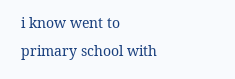i know went to primary school with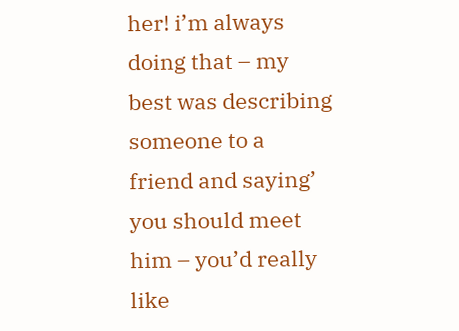her! i’m always doing that – my best was describing someone to a friend and saying’ you should meet him – you’d really like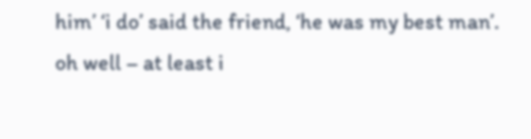him’ ‘i do’ said the friend, ‘he was my best man’. oh well – at least i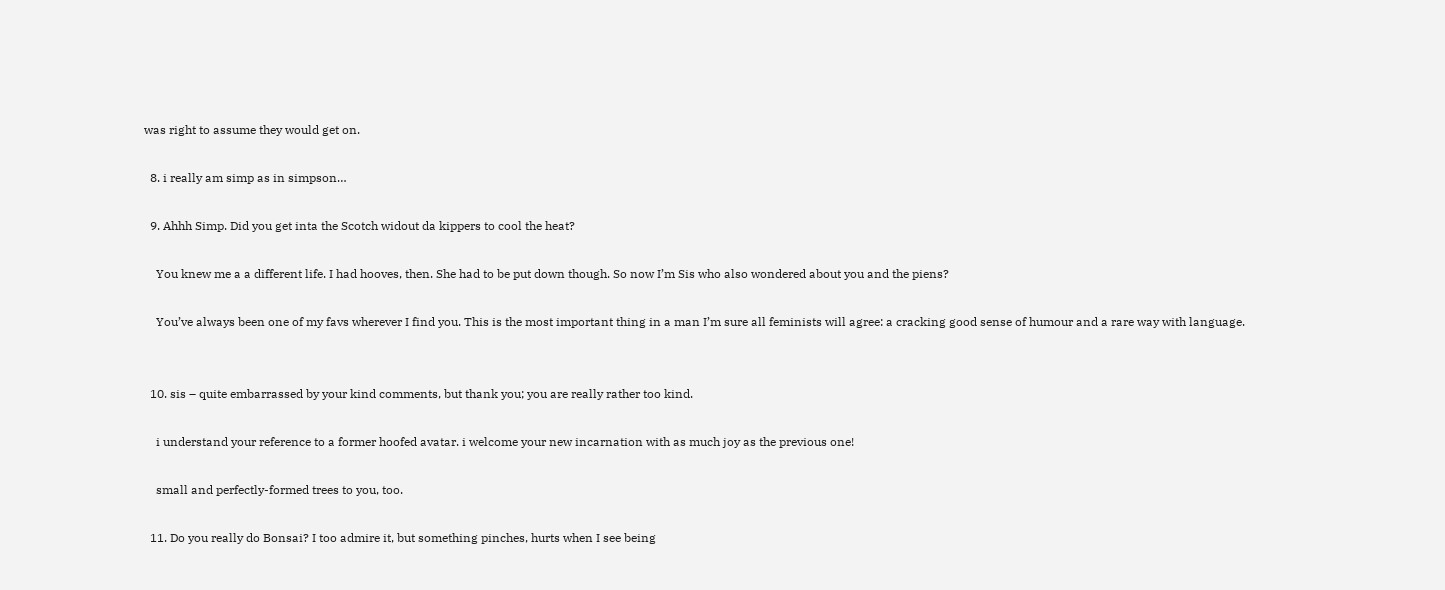was right to assume they would get on.

  8. i really am simp as in simpson…

  9. Ahhh Simp. Did you get inta the Scotch widout da kippers to cool the heat?

    You knew me a a different life. I had hooves, then. She had to be put down though. So now I’m Sis who also wondered about you and the piens?

    You’ve always been one of my favs wherever I find you. This is the most important thing in a man I’m sure all feminists will agree: a cracking good sense of humour and a rare way with language.


  10. sis – quite embarrassed by your kind comments, but thank you; you are really rather too kind.

    i understand your reference to a former hoofed avatar. i welcome your new incarnation with as much joy as the previous one!

    small and perfectly-formed trees to you, too.

  11. Do you really do Bonsai? I too admire it, but something pinches, hurts when I see being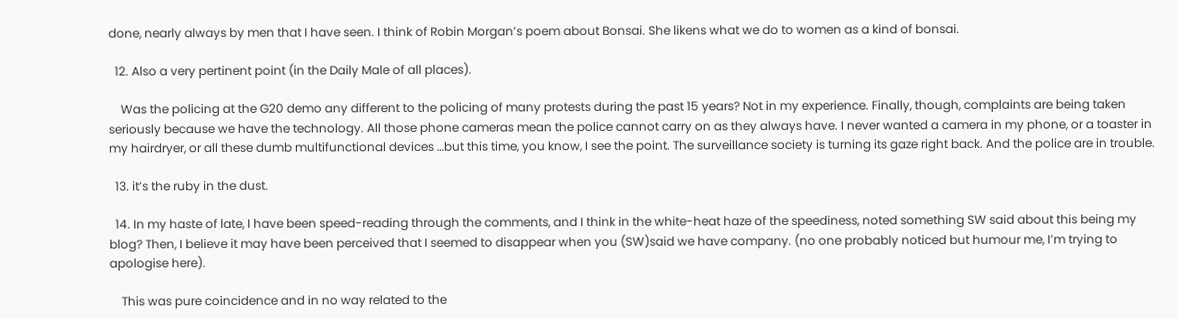done, nearly always by men that I have seen. I think of Robin Morgan’s poem about Bonsai. She likens what we do to women as a kind of bonsai.

  12. Also a very pertinent point (in the Daily Male of all places).

    Was the policing at the G20 demo any different to the policing of many protests during the past 15 years? Not in my experience. Finally, though, complaints are being taken seriously because we have the technology. All those phone cameras mean the police cannot carry on as they always have. I never wanted a camera in my phone, or a toaster in my hairdryer, or all these dumb multifunctional devices …but this time, you know, I see the point. The surveillance society is turning its gaze right back. And the police are in trouble.

  13. it’s the ruby in the dust.

  14. In my haste of late, I have been speed-reading through the comments, and I think in the white-heat haze of the speediness, noted something SW said about this being my blog? Then, I believe it may have been perceived that I seemed to disappear when you (SW)said we have company. (no one probably noticed but humour me, I’m trying to apologise here).

    This was pure coincidence and in no way related to the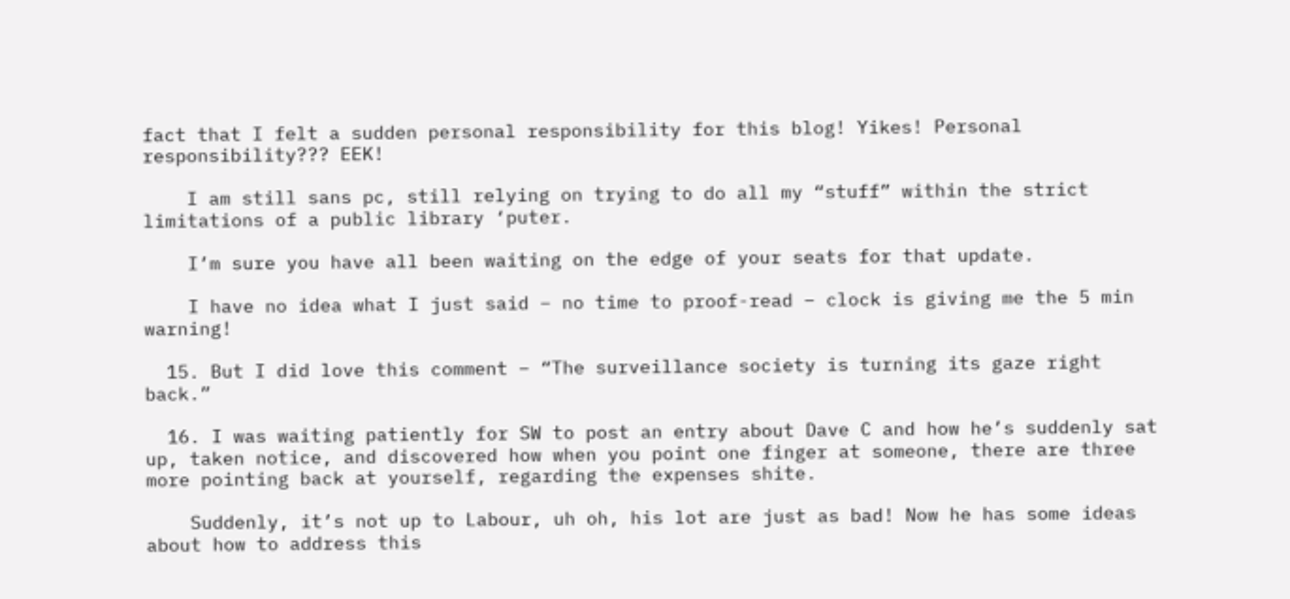fact that I felt a sudden personal responsibility for this blog! Yikes! Personal responsibility??? EEK!

    I am still sans pc, still relying on trying to do all my “stuff” within the strict limitations of a public library ‘puter.

    I’m sure you have all been waiting on the edge of your seats for that update.

    I have no idea what I just said – no time to proof-read – clock is giving me the 5 min warning!

  15. But I did love this comment – “The surveillance society is turning its gaze right back.”

  16. I was waiting patiently for SW to post an entry about Dave C and how he’s suddenly sat up, taken notice, and discovered how when you point one finger at someone, there are three more pointing back at yourself, regarding the expenses shite.

    Suddenly, it’s not up to Labour, uh oh, his lot are just as bad! Now he has some ideas about how to address this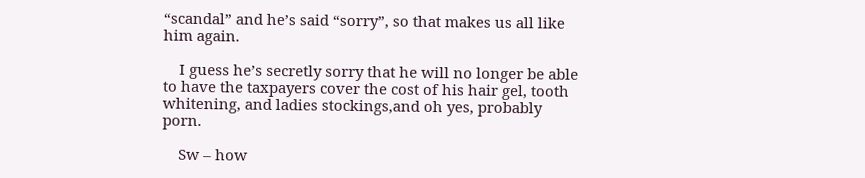“scandal” and he’s said “sorry”, so that makes us all like him again.

    I guess he’s secretly sorry that he will no longer be able to have the taxpayers cover the cost of his hair gel, tooth whitening, and ladies stockings,and oh yes, probably porn.

    Sw – how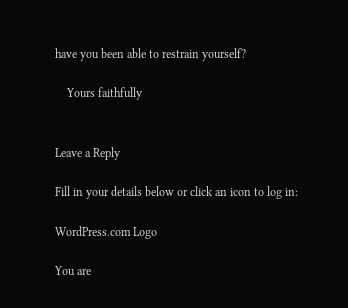have you been able to restrain yourself?

    Yours faithfully


Leave a Reply

Fill in your details below or click an icon to log in:

WordPress.com Logo

You are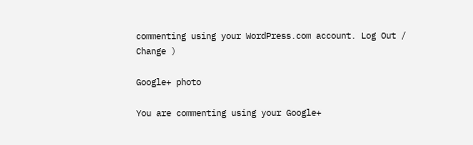commenting using your WordPress.com account. Log Out /  Change )

Google+ photo

You are commenting using your Google+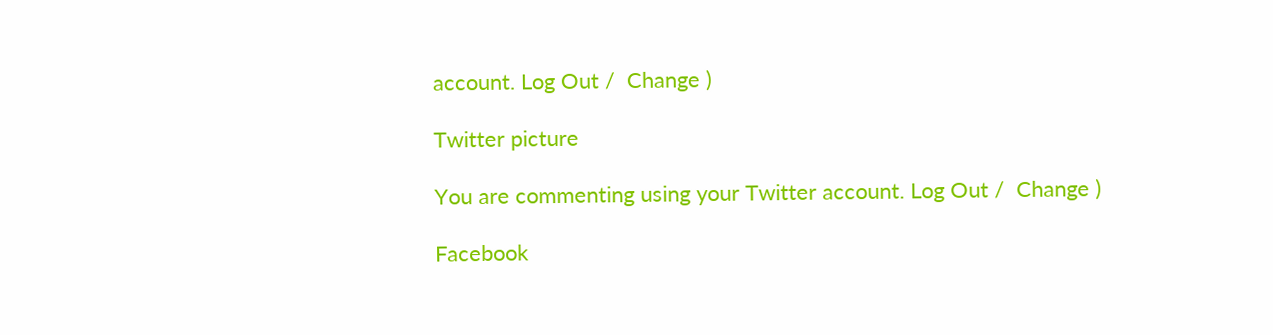account. Log Out /  Change )

Twitter picture

You are commenting using your Twitter account. Log Out /  Change )

Facebook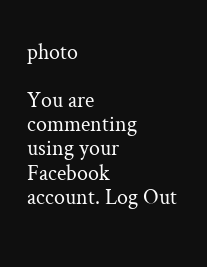photo

You are commenting using your Facebook account. Log Out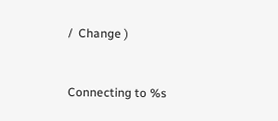/  Change )


Connecting to %s